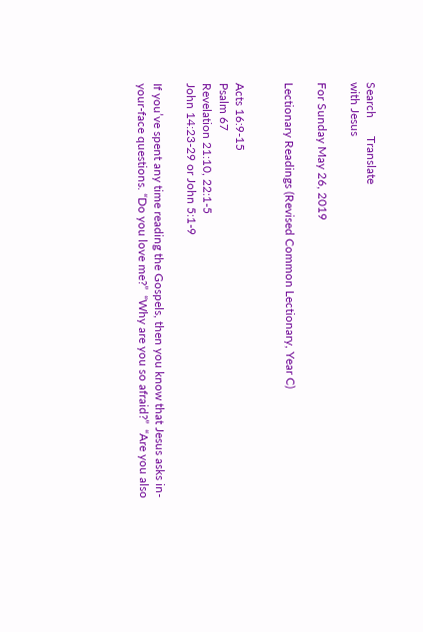Search      Translate
with Jesus

For Sunday May 26, 2019

Lectionary Readings (Revised Common Lectionary, Year C)


Acts 16:9-15
Psalm 67
Revelation 21:10, 22:1-5
John 14:23-29 or John 5:1-9

If you’ve spent any time reading the Gospels, then you know that Jesus asks in-your-face questions. “Do you love me?”  “Why are you so afraid?”  “Are you also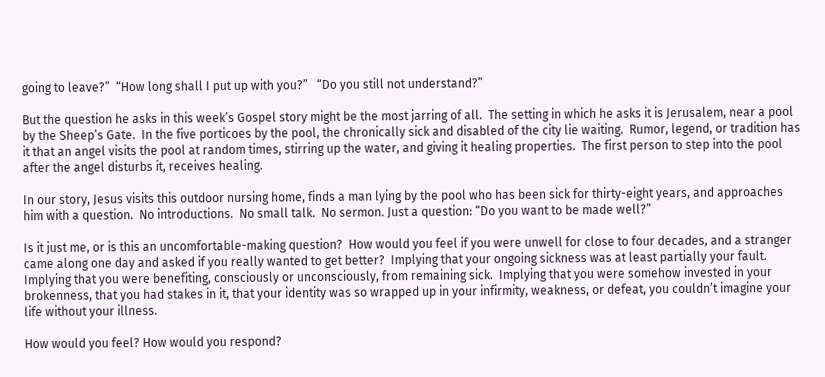going to leave?”  “How long shall I put up with you?”   “Do you still not understand?”

But the question he asks in this week’s Gospel story might be the most jarring of all.  The setting in which he asks it is Jerusalem, near a pool by the Sheep’s Gate.  In the five porticoes by the pool, the chronically sick and disabled of the city lie waiting.  Rumor, legend, or tradition has it that an angel visits the pool at random times, stirring up the water, and giving it healing properties.  The first person to step into the pool after the angel disturbs it, receives healing.

In our story, Jesus visits this outdoor nursing home, finds a man lying by the pool who has been sick for thirty-eight years, and approaches him with a question.  No introductions.  No small talk.  No sermon. Just a question: “Do you want to be made well?”

Is it just me, or is this an uncomfortable-making question?  How would you feel if you were unwell for close to four decades, and a stranger came along one day and asked if you really wanted to get better?  Implying that your ongoing sickness was at least partially your fault.  Implying that you were benefiting, consciously or unconsciously, from remaining sick.  Implying that you were somehow invested in your brokenness, that you had stakes in it, that your identity was so wrapped up in your infirmity, weakness, or defeat, you couldn’t imagine your life without your illness.

How would you feel? How would you respond?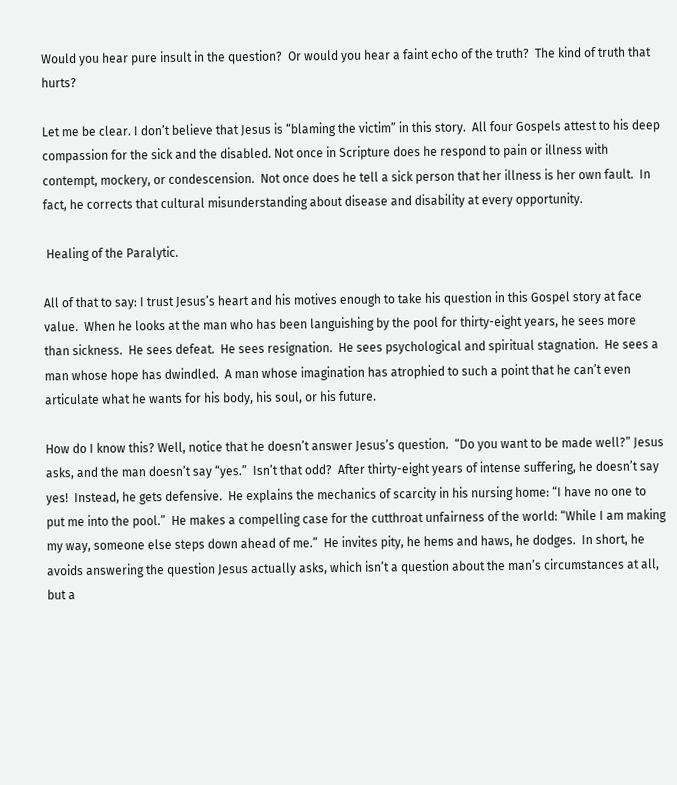Would you hear pure insult in the question?  Or would you hear a faint echo of the truth?  The kind of truth that hurts?

Let me be clear. I don’t believe that Jesus is “blaming the victim” in this story.  All four Gospels attest to his deep compassion for the sick and the disabled. Not once in Scripture does he respond to pain or illness with contempt, mockery, or condescension.  Not once does he tell a sick person that her illness is her own fault.  In fact, he corrects that cultural misunderstanding about disease and disability at every opportunity.

 Healing of the Paralytic.

All of that to say: I trust Jesus’s heart and his motives enough to take his question in this Gospel story at face value.  When he looks at the man who has been languishing by the pool for thirty-eight years, he sees more than sickness.  He sees defeat.  He sees resignation.  He sees psychological and spiritual stagnation.  He sees a man whose hope has dwindled.  A man whose imagination has atrophied to such a point that he can’t even articulate what he wants for his body, his soul, or his future.

How do I know this? Well, notice that he doesn’t answer Jesus’s question.  “Do you want to be made well?” Jesus asks, and the man doesn’t say “yes.”  Isn’t that odd?  After thirty-eight years of intense suffering, he doesn’t say yes!  Instead, he gets defensive.  He explains the mechanics of scarcity in his nursing home: “I have no one to put me into the pool.”  He makes a compelling case for the cutthroat unfairness of the world: “While I am making my way, someone else steps down ahead of me.”  He invites pity, he hems and haws, he dodges.  In short, he avoids answering the question Jesus actually asks, which isn’t a question about the man’s circumstances at all, but a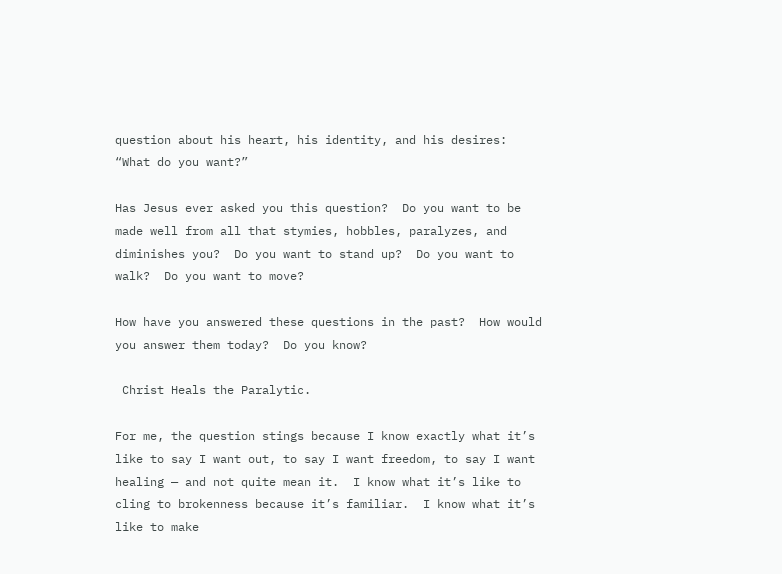question about his heart, his identity, and his desires: “What do you want?”

Has Jesus ever asked you this question?  Do you want to be made well from all that stymies, hobbles, paralyzes, and diminishes you?  Do you want to stand up?  Do you want to walk?  Do you want to move?

How have you answered these questions in the past?  How would you answer them today?  Do you know?

 Christ Heals the Paralytic.

For me, the question stings because I know exactly what it’s like to say I want out, to say I want freedom, to say I want healing — and not quite mean it.  I know what it’s like to cling to brokenness because it’s familiar.  I know what it’s like to make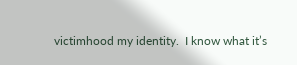victimhood my identity.  I know what it’s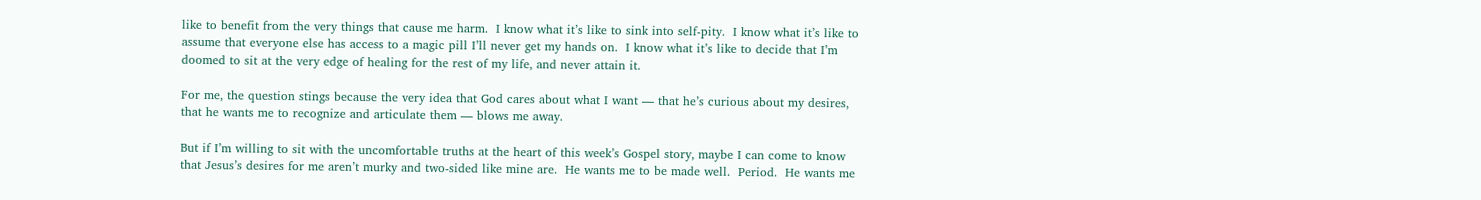like to benefit from the very things that cause me harm.  I know what it’s like to sink into self-pity.  I know what it’s like to assume that everyone else has access to a magic pill I’ll never get my hands on.  I know what it’s like to decide that I’m doomed to sit at the very edge of healing for the rest of my life, and never attain it.

For me, the question stings because the very idea that God cares about what I want — that he’s curious about my desires, that he wants me to recognize and articulate them — blows me away.

But if I’m willing to sit with the uncomfortable truths at the heart of this week’s Gospel story, maybe I can come to know that Jesus’s desires for me aren’t murky and two-sided like mine are.  He wants me to be made well.  Period.  He wants me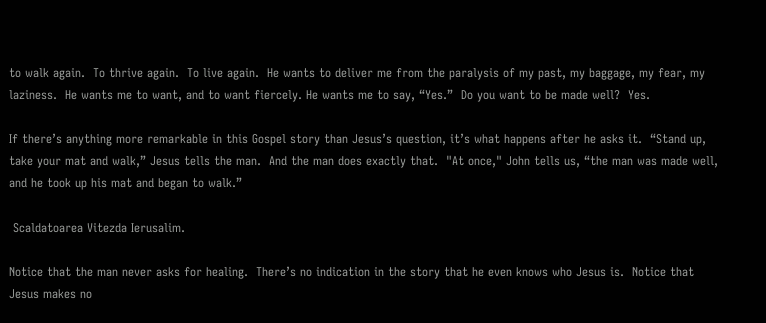to walk again.  To thrive again.  To live again.  He wants to deliver me from the paralysis of my past, my baggage, my fear, my laziness.  He wants me to want, and to want fiercely. He wants me to say, “Yes.”  Do you want to be made well?  Yes.

If there’s anything more remarkable in this Gospel story than Jesus’s question, it’s what happens after he asks it.  “Stand up, take your mat and walk,” Jesus tells the man.  And the man does exactly that.  "At once," John tells us, “the man was made well, and he took up his mat and began to walk.”

 Scaldatoarea Vitezda Ierusalim.

Notice that the man never asks for healing.  There’s no indication in the story that he even knows who Jesus is.  Notice that Jesus makes no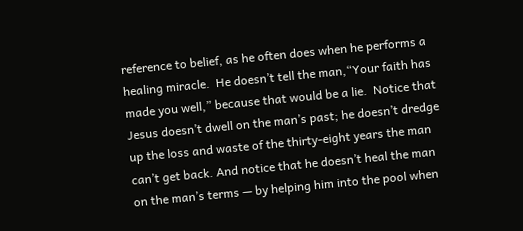reference to belief, as he often does when he performs a healing miracle.  He doesn’t tell the man,“Your faith has made you well,” because that would be a lie.  Notice that Jesus doesn’t dwell on the man’s past; he doesn’t dredge up the loss and waste of the thirty-eight years the man can’t get back. And notice that he doesn’t heal the man on the man’s terms — by helping him into the pool when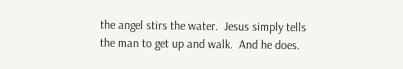the angel stirs the water.  Jesus simply tells the man to get up and walk.  And he does.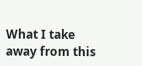What I take away from this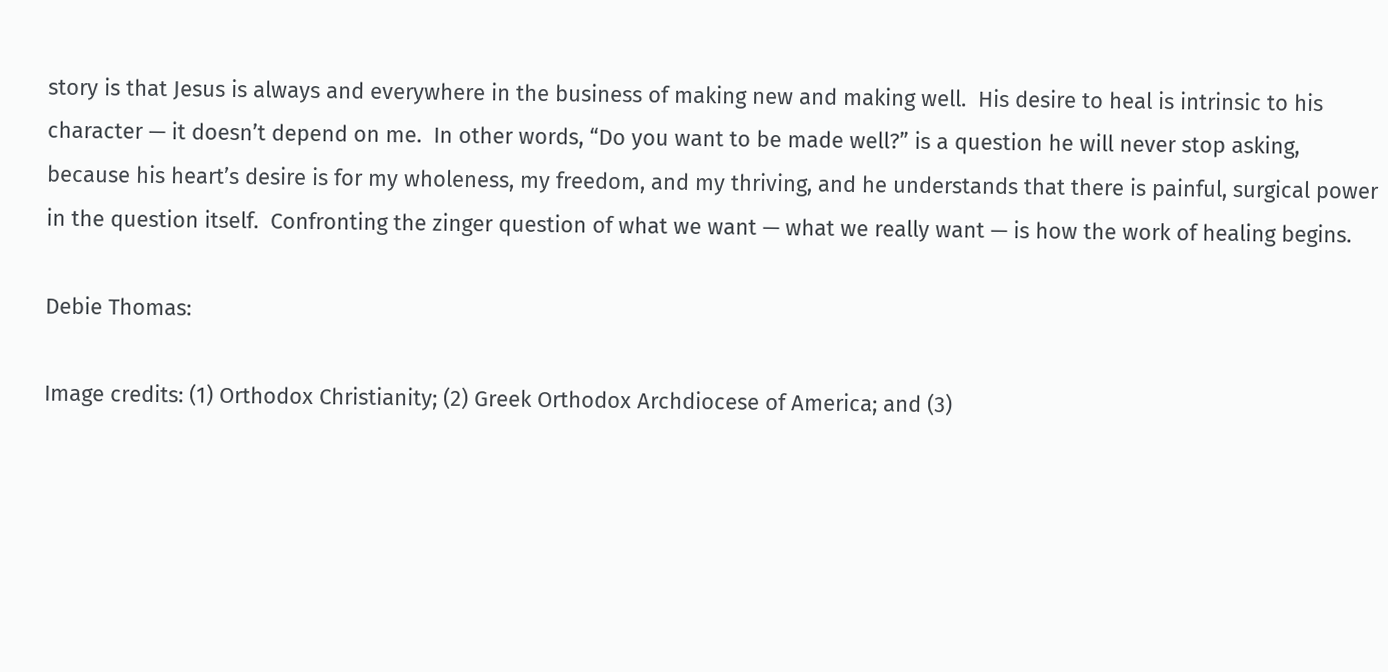story is that Jesus is always and everywhere in the business of making new and making well.  His desire to heal is intrinsic to his character — it doesn’t depend on me.  In other words, “Do you want to be made well?” is a question he will never stop asking, because his heart’s desire is for my wholeness, my freedom, and my thriving, and he understands that there is painful, surgical power in the question itself.  Confronting the zinger question of what we want — what we really want — is how the work of healing begins.

Debie Thomas:

Image credits: (1) Orthodox Christianity; (2) Greek Orthodox Archdiocese of America; and (3)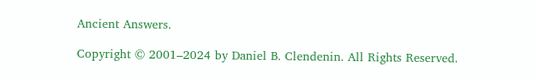Ancient Answers.

Copyright © 2001–2024 by Daniel B. Clendenin. All Rights Reserved.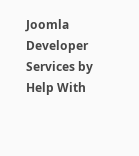Joomla Developer Services by Help With